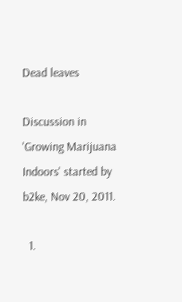Dead leaves

Discussion in 'Growing Marijuana Indoors' started by b2ke, Nov 20, 2011.

  1.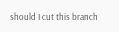should I cut this branch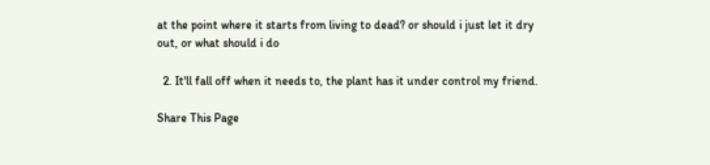at the point where it starts from living to dead? or should i just let it dry out, or what should i do

  2. It'll fall off when it needs to, the plant has it under control my friend.

Share This Page